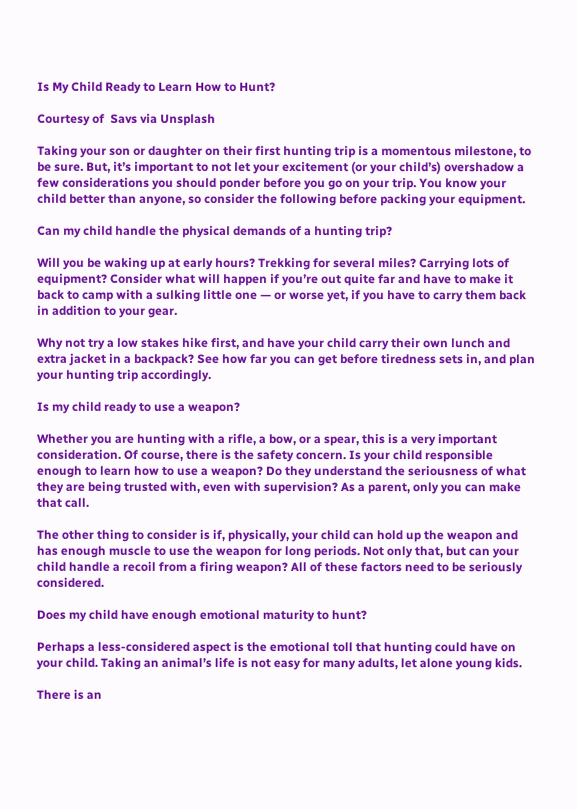Is My Child Ready to Learn How to Hunt?

Courtesy of  Savs via Unsplash

Taking your son or daughter on their first hunting trip is a momentous milestone, to be sure. But, it’s important to not let your excitement (or your child’s) overshadow a few considerations you should ponder before you go on your trip. You know your child better than anyone, so consider the following before packing your equipment.

Can my child handle the physical demands of a hunting trip?

Will you be waking up at early hours? Trekking for several miles? Carrying lots of equipment? Consider what will happen if you’re out quite far and have to make it back to camp with a sulking little one — or worse yet, if you have to carry them back in addition to your gear.

Why not try a low stakes hike first, and have your child carry their own lunch and extra jacket in a backpack? See how far you can get before tiredness sets in, and plan your hunting trip accordingly.

Is my child ready to use a weapon?

Whether you are hunting with a rifle, a bow, or a spear, this is a very important consideration. Of course, there is the safety concern. Is your child responsible enough to learn how to use a weapon? Do they understand the seriousness of what they are being trusted with, even with supervision? As a parent, only you can make that call.

The other thing to consider is if, physically, your child can hold up the weapon and has enough muscle to use the weapon for long periods. Not only that, but can your child handle a recoil from a firing weapon? All of these factors need to be seriously considered.

Does my child have enough emotional maturity to hunt?

Perhaps a less-considered aspect is the emotional toll that hunting could have on your child. Taking an animal’s life is not easy for many adults, let alone young kids.

There is an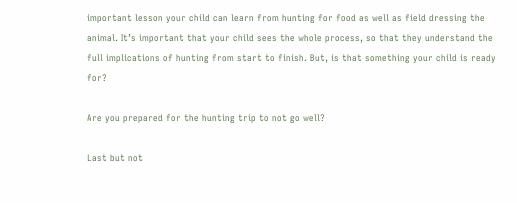important lesson your child can learn from hunting for food as well as field dressing the animal. It’s important that your child sees the whole process, so that they understand the full implications of hunting from start to finish. But, is that something your child is ready for?

Are you prepared for the hunting trip to not go well?

Last but not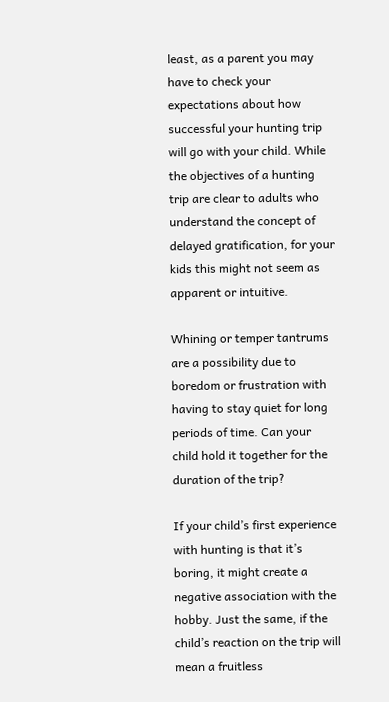least, as a parent you may have to check your expectations about how successful your hunting trip will go with your child. While the objectives of a hunting trip are clear to adults who understand the concept of delayed gratification, for your kids this might not seem as apparent or intuitive.

Whining or temper tantrums are a possibility due to boredom or frustration with having to stay quiet for long periods of time. Can your child hold it together for the duration of the trip?

If your child’s first experience with hunting is that it’s boring, it might create a negative association with the hobby. Just the same, if the child’s reaction on the trip will mean a fruitless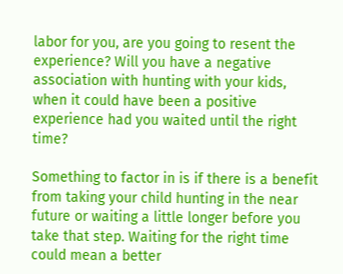labor for you, are you going to resent the experience? Will you have a negative association with hunting with your kids, when it could have been a positive experience had you waited until the right time?

Something to factor in is if there is a benefit from taking your child hunting in the near future or waiting a little longer before you take that step. Waiting for the right time could mean a better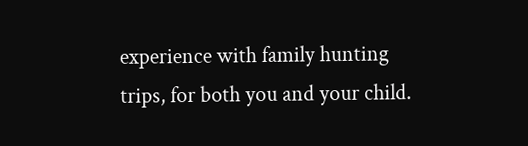experience with family hunting trips, for both you and your child.